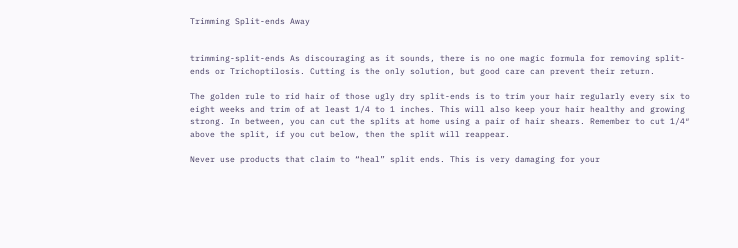Trimming Split-ends Away


trimming-split-ends As discouraging as it sounds, there is no one magic formula for removing split-ends or Trichoptilosis. Cutting is the only solution, but good care can prevent their return.

The golden rule to rid hair of those ugly dry split-ends is to trim your hair regularly every six to eight weeks and trim of at least 1/4 to 1 inches. This will also keep your hair healthy and growing strong. In between, you can cut the splits at home using a pair of hair shears. Remember to cut 1/4″ above the split, if you cut below, then the split will reappear.

Never use products that claim to “heal” split ends. This is very damaging for your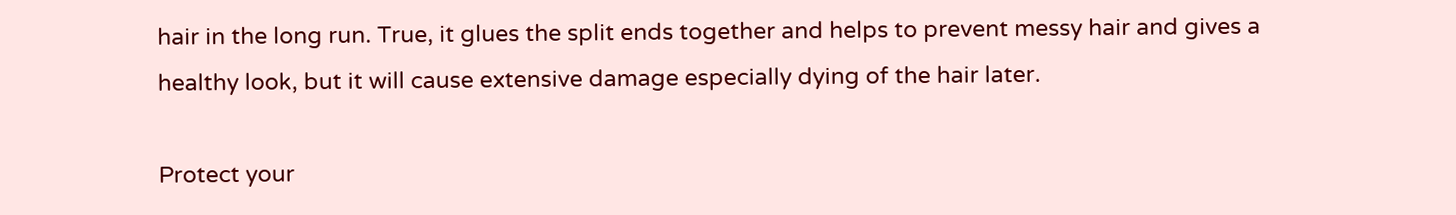hair in the long run. True, it glues the split ends together and helps to prevent messy hair and gives a healthy look, but it will cause extensive damage especially dying of the hair later.

Protect your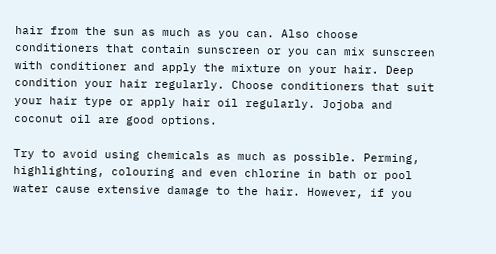hair from the sun as much as you can. Also choose conditioners that contain sunscreen or you can mix sunscreen with conditioner and apply the mixture on your hair. Deep condition your hair regularly. Choose conditioners that suit your hair type or apply hair oil regularly. Jojoba and coconut oil are good options.

Try to avoid using chemicals as much as possible. Perming, highlighting, colouring and even chlorine in bath or pool water cause extensive damage to the hair. However, if you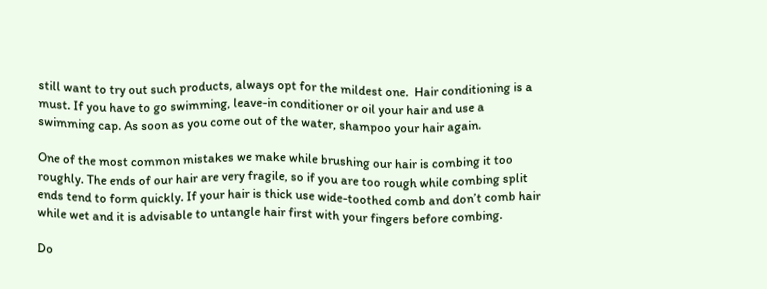still want to try out such products, always opt for the mildest one.  Hair conditioning is a must. If you have to go swimming, leave-in conditioner or oil your hair and use a swimming cap. As soon as you come out of the water, shampoo your hair again.

One of the most common mistakes we make while brushing our hair is combing it too roughly. The ends of our hair are very fragile, so if you are too rough while combing split ends tend to form quickly. If your hair is thick use wide-toothed comb and don’t comb hair while wet and it is advisable to untangle hair first with your fingers before combing.

Do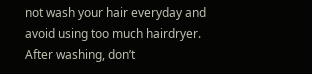not wash your hair everyday and avoid using too much hairdryer. After washing, don’t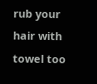rub your hair with towel too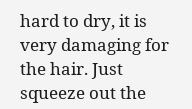hard to dry, it is very damaging for the hair. Just squeeze out the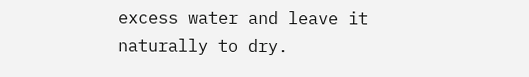excess water and leave it naturally to dry.